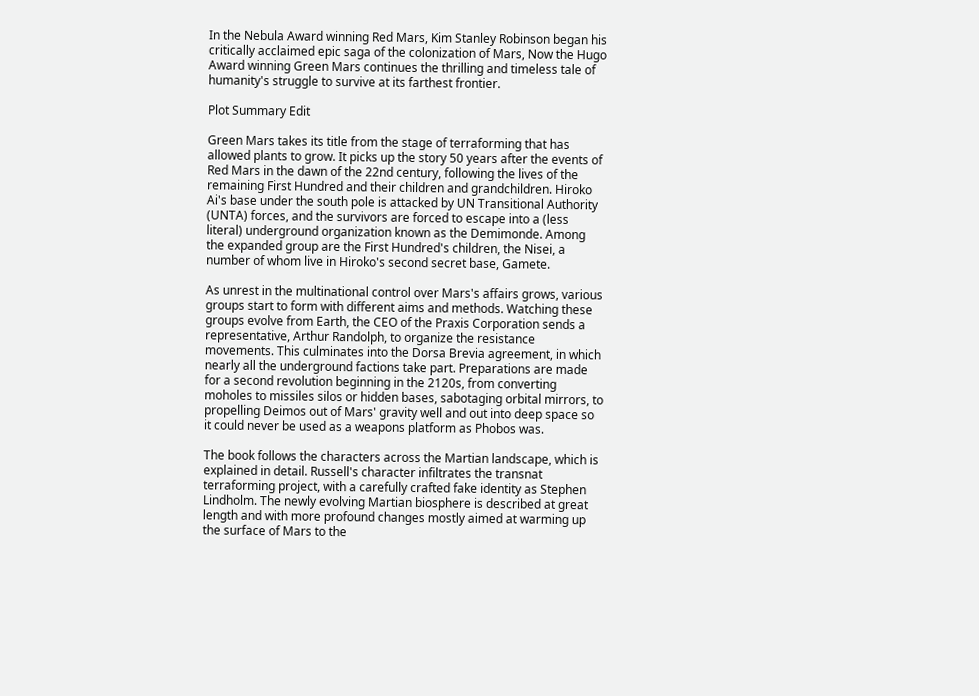In the Nebula Award winning Red Mars, Kim Stanley Robinson began his critically acclaimed epic saga of the colonization of Mars, Now the Hugo Award winning Green Mars continues the thrilling and timeless tale of humanity's struggle to survive at its farthest frontier.

Plot Summary Edit

Green Mars takes its title from the stage of terraforming that has allowed plants to grow. It picks up the story 50 years after the events of Red Mars in the dawn of the 22nd century, following the lives of the remaining First Hundred and their children and grandchildren. Hiroko Ai's base under the south pole is attacked by UN Transitional Authority (UNTA) forces, and the survivors are forced to escape into a (less literal) underground organization known as the Demimonde. Among the expanded group are the First Hundred's children, the Nisei, a number of whom live in Hiroko's second secret base, Gamete.

As unrest in the multinational control over Mars's affairs grows, various groups start to form with different aims and methods. Watching these groups evolve from Earth, the CEO of the Praxis Corporation sends a representative, Arthur Randolph, to organize the resistance movements. This culminates into the Dorsa Brevia agreement, in which nearly all the underground factions take part. Preparations are made for a second revolution beginning in the 2120s, from converting moholes to missiles silos or hidden bases, sabotaging orbital mirrors, to propelling Deimos out of Mars' gravity well and out into deep space so it could never be used as a weapons platform as Phobos was.

The book follows the characters across the Martian landscape, which is explained in detail. Russell's character infiltrates the transnat terraforming project, with a carefully crafted fake identity as Stephen Lindholm. The newly evolving Martian biosphere is described at great length and with more profound changes mostly aimed at warming up the surface of Mars to the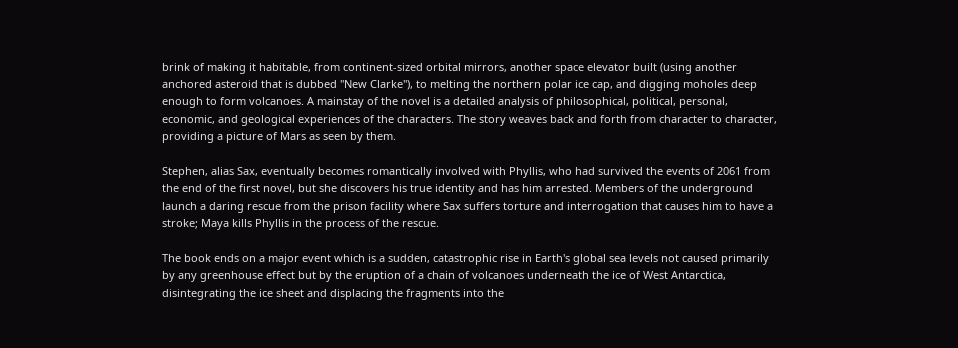brink of making it habitable, from continent-sized orbital mirrors, another space elevator built (using another anchored asteroid that is dubbed "New Clarke"), to melting the northern polar ice cap, and digging moholes deep enough to form volcanoes. A mainstay of the novel is a detailed analysis of philosophical, political, personal, economic, and geological experiences of the characters. The story weaves back and forth from character to character, providing a picture of Mars as seen by them.

Stephen, alias Sax, eventually becomes romantically involved with Phyllis, who had survived the events of 2061 from the end of the first novel, but she discovers his true identity and has him arrested. Members of the underground launch a daring rescue from the prison facility where Sax suffers torture and interrogation that causes him to have a stroke; Maya kills Phyllis in the process of the rescue.

The book ends on a major event which is a sudden, catastrophic rise in Earth's global sea levels not caused primarily by any greenhouse effect but by the eruption of a chain of volcanoes underneath the ice of West Antarctica, disintegrating the ice sheet and displacing the fragments into the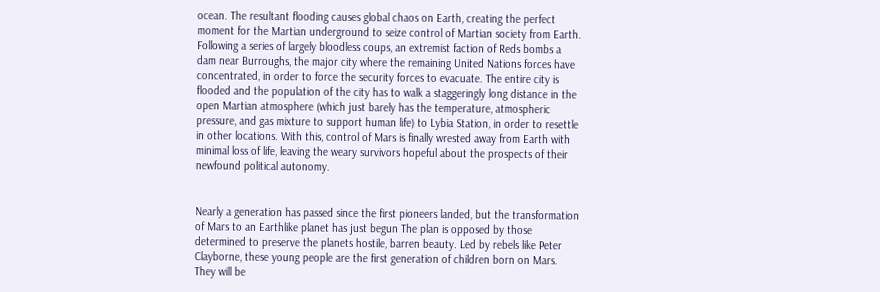ocean. The resultant flooding causes global chaos on Earth, creating the perfect moment for the Martian underground to seize control of Martian society from Earth. Following a series of largely bloodless coups, an extremist faction of Reds bombs a dam near Burroughs, the major city where the remaining United Nations forces have concentrated, in order to force the security forces to evacuate. The entire city is flooded and the population of the city has to walk a staggeringly long distance in the open Martian atmosphere (which just barely has the temperature, atmospheric pressure, and gas mixture to support human life) to Lybia Station, in order to resettle in other locations. With this, control of Mars is finally wrested away from Earth with minimal loss of life, leaving the weary survivors hopeful about the prospects of their newfound political autonomy.


Nearly a generation has passed since the first pioneers landed, but the transformation of Mars to an Earthlike planet has just begun The plan is opposed by those determined to preserve the planets hostile, barren beauty. Led by rebels like Peter Clayborne, these young people are the first generation of children born on Mars. They will be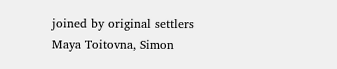joined by original settlers Maya Toitovna, Simon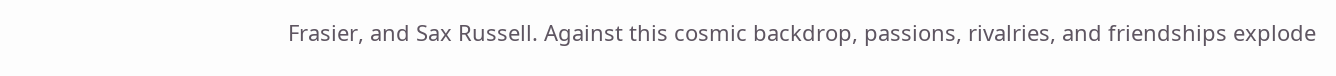Frasier, and Sax Russell. Against this cosmic backdrop, passions, rivalries, and friendships explode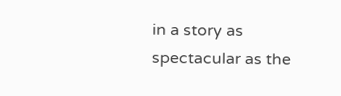in a story as spectacular as the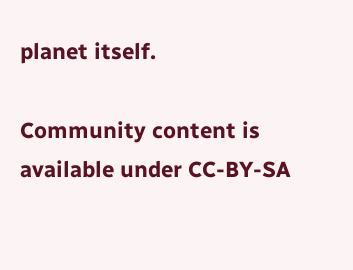planet itself.

Community content is available under CC-BY-SA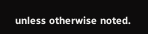unless otherwise noted.